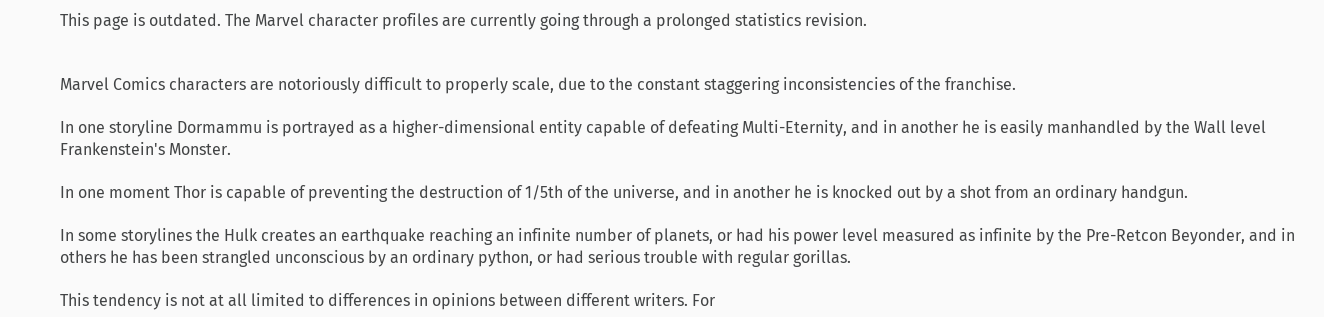This page is outdated. The Marvel character profiles are currently going through a prolonged statistics revision.


Marvel Comics characters are notoriously difficult to properly scale, due to the constant staggering inconsistencies of the franchise.

In one storyline Dormammu is portrayed as a higher-dimensional entity capable of defeating Multi-Eternity, and in another he is easily manhandled by the Wall level Frankenstein's Monster.

In one moment Thor is capable of preventing the destruction of 1/5th of the universe, and in another he is knocked out by a shot from an ordinary handgun.

In some storylines the Hulk creates an earthquake reaching an infinite number of planets, or had his power level measured as infinite by the Pre-Retcon Beyonder, and in others he has been strangled unconscious by an ordinary python, or had serious trouble with regular gorillas.

This tendency is not at all limited to differences in opinions between different writers. For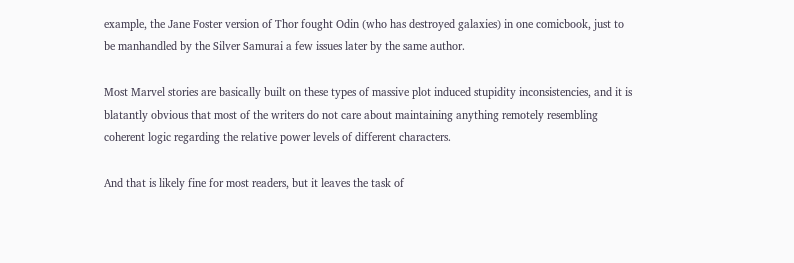example, the Jane Foster version of Thor fought Odin (who has destroyed galaxies) in one comicbook, just to be manhandled by the Silver Samurai a few issues later by the same author.

Most Marvel stories are basically built on these types of massive plot induced stupidity inconsistencies, and it is blatantly obvious that most of the writers do not care about maintaining anything remotely resembling coherent logic regarding the relative power levels of different characters.

And that is likely fine for most readers, but it leaves the task of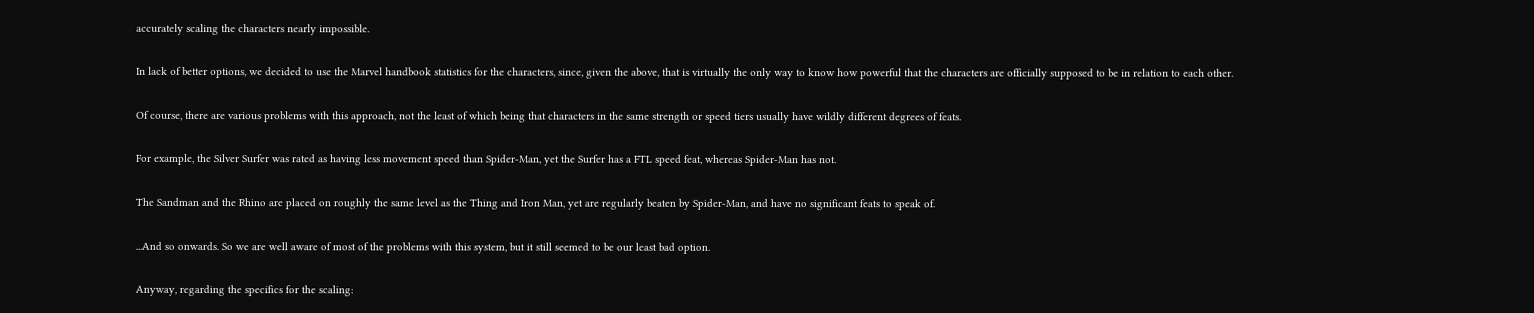accurately scaling the characters nearly impossible.

In lack of better options, we decided to use the Marvel handbook statistics for the characters, since, given the above, that is virtually the only way to know how powerful that the characters are officially supposed to be in relation to each other.

Of course, there are various problems with this approach, not the least of which being that characters in the same strength or speed tiers usually have wildly different degrees of feats.

For example, the Silver Surfer was rated as having less movement speed than Spider-Man, yet the Surfer has a FTL speed feat, whereas Spider-Man has not.

The Sandman and the Rhino are placed on roughly the same level as the Thing and Iron Man, yet are regularly beaten by Spider-Man, and have no significant feats to speak of.

...And so onwards. So we are well aware of most of the problems with this system, but it still seemed to be our least bad option.

Anyway, regarding the specifics for the scaling: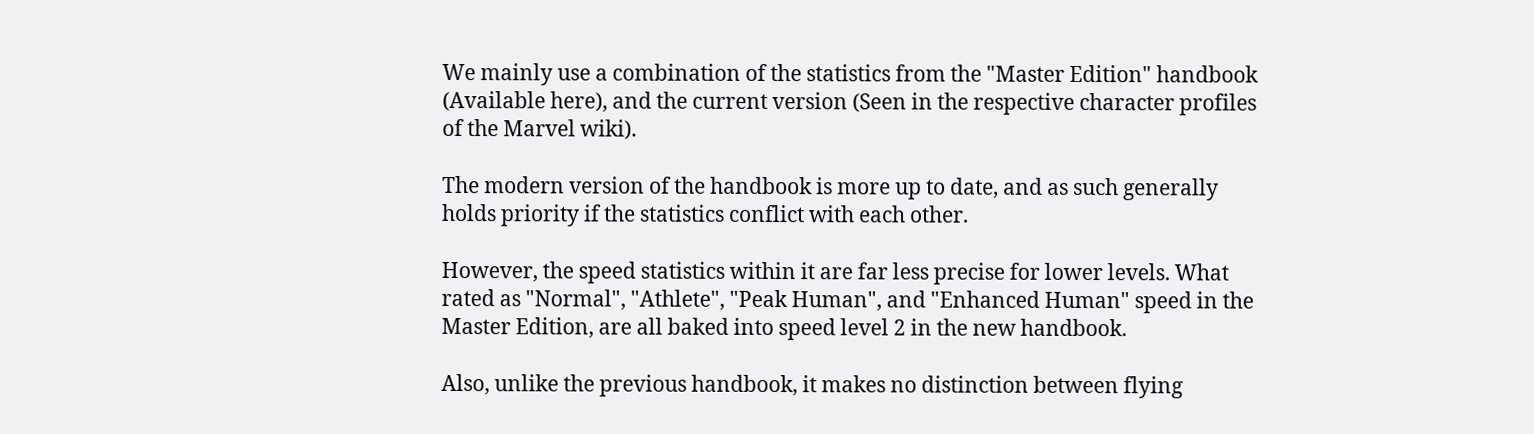We mainly use a combination of the statistics from the "Master Edition" handbook (Available here), and the current version (Seen in the respective character profiles of the Marvel wiki).

The modern version of the handbook is more up to date, and as such generally holds priority if the statistics conflict with each other.

However, the speed statistics within it are far less precise for lower levels. What rated as "Normal", "Athlete", "Peak Human", and "Enhanced Human" speed in the Master Edition, are all baked into speed level 2 in the new handbook.

Also, unlike the previous handbook, it makes no distinction between flying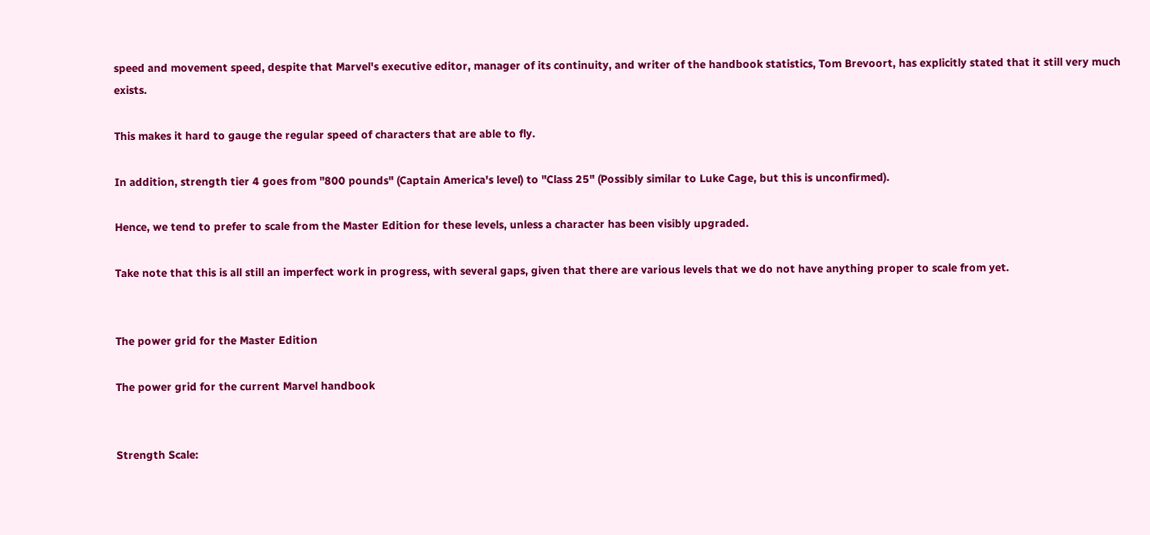speed and movement speed, despite that Marvel's executive editor, manager of its continuity, and writer of the handbook statistics, Tom Brevoort, has explicitly stated that it still very much exists.

This makes it hard to gauge the regular speed of characters that are able to fly.

In addition, strength tier 4 goes from "800 pounds" (Captain America's level) to "Class 25" (Possibly similar to Luke Cage, but this is unconfirmed).

Hence, we tend to prefer to scale from the Master Edition for these levels, unless a character has been visibly upgraded.

Take note that this is all still an imperfect work in progress, with several gaps, given that there are various levels that we do not have anything proper to scale from yet.


The power grid for the Master Edition

The power grid for the current Marvel handbook


Strength Scale: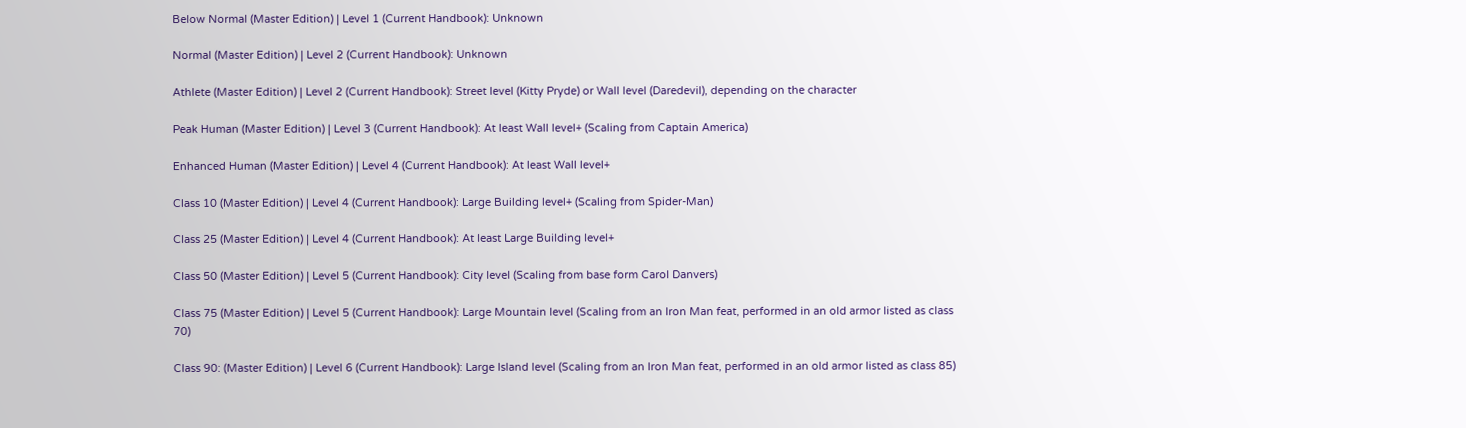Below Normal (Master Edition) | Level 1 (Current Handbook): Unknown

Normal (Master Edition) | Level 2 (Current Handbook): Unknown

Athlete (Master Edition) | Level 2 (Current Handbook): Street level (Kitty Pryde) or Wall level (Daredevil), depending on the character

Peak Human (Master Edition) | Level 3 (Current Handbook): At least Wall level+ (Scaling from Captain America)

Enhanced Human (Master Edition) | Level 4 (Current Handbook): At least Wall level+

Class 10 (Master Edition) | Level 4 (Current Handbook): Large Building level+ (Scaling from Spider-Man)

Class 25 (Master Edition) | Level 4 (Current Handbook): At least Large Building level+

Class 50 (Master Edition) | Level 5 (Current Handbook): City level (Scaling from base form Carol Danvers)

Class 75 (Master Edition) | Level 5 (Current Handbook): Large Mountain level (Scaling from an Iron Man feat, performed in an old armor listed as class 70)

Class 90: (Master Edition) | Level 6 (Current Handbook): Large Island level (Scaling from an Iron Man feat, performed in an old armor listed as class 85)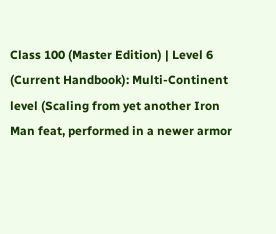Class 100 (Master Edition) | Level 6 (Current Handbook): Multi-Continent level (Scaling from yet another Iron Man feat, performed in a newer armor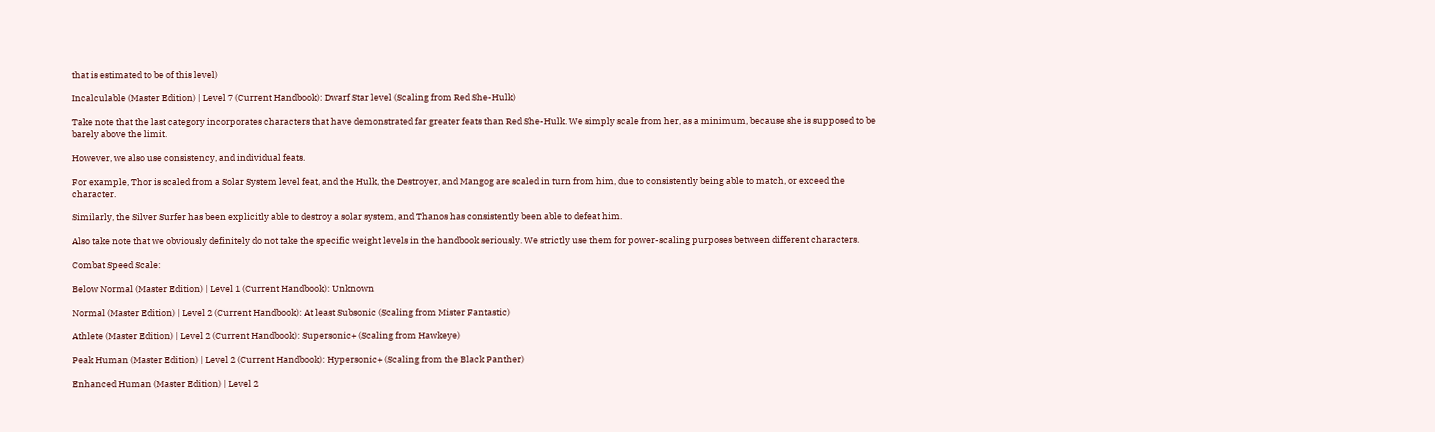that is estimated to be of this level)

Incalculable (Master Edition) | Level 7 (Current Handbook): Dwarf Star level (Scaling from Red She-Hulk)

Take note that the last category incorporates characters that have demonstrated far greater feats than Red She-Hulk. We simply scale from her, as a minimum, because she is supposed to be barely above the limit.

However, we also use consistency, and individual feats.

For example, Thor is scaled from a Solar System level feat, and the Hulk, the Destroyer, and Mangog are scaled in turn from him, due to consistently being able to match, or exceed the character.

Similarly, the Silver Surfer has been explicitly able to destroy a solar system, and Thanos has consistently been able to defeat him.

Also take note that we obviously definitely do not take the specific weight levels in the handbook seriously. We strictly use them for power-scaling purposes between different characters.

Combat Speed Scale:

Below Normal (Master Edition) | Level 1 (Current Handbook): Unknown

Normal (Master Edition) | Level 2 (Current Handbook): At least Subsonic (Scaling from Mister Fantastic)

Athlete (Master Edition) | Level 2 (Current Handbook): Supersonic+ (Scaling from Hawkeye)

Peak Human (Master Edition) | Level 2 (Current Handbook): Hypersonic+ (Scaling from the Black Panther)

Enhanced Human (Master Edition) | Level 2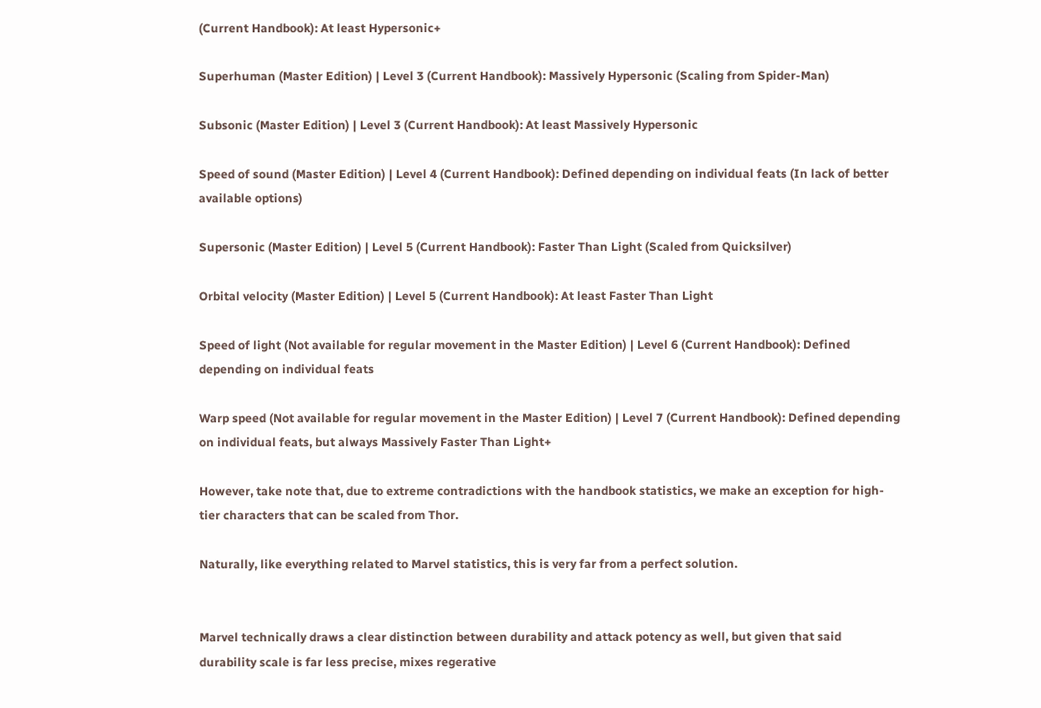(Current Handbook): At least Hypersonic+

Superhuman (Master Edition) | Level 3 (Current Handbook): Massively Hypersonic (Scaling from Spider-Man)

Subsonic (Master Edition) | Level 3 (Current Handbook): At least Massively Hypersonic

Speed of sound (Master Edition) | Level 4 (Current Handbook): Defined depending on individual feats (In lack of better available options)

Supersonic (Master Edition) | Level 5 (Current Handbook): Faster Than Light (Scaled from Quicksilver)

Orbital velocity (Master Edition) | Level 5 (Current Handbook): At least Faster Than Light

Speed of light (Not available for regular movement in the Master Edition) | Level 6 (Current Handbook): Defined depending on individual feats

Warp speed (Not available for regular movement in the Master Edition) | Level 7 (Current Handbook): Defined depending on individual feats, but always Massively Faster Than Light+

However, take note that, due to extreme contradictions with the handbook statistics, we make an exception for high-tier characters that can be scaled from Thor.

Naturally, like everything related to Marvel statistics, this is very far from a perfect solution.


Marvel technically draws a clear distinction between durability and attack potency as well, but given that said durability scale is far less precise, mixes regerative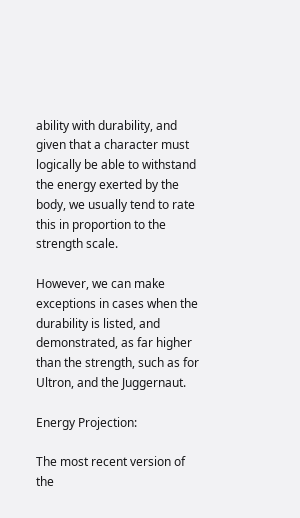ability with durability, and given that a character must logically be able to withstand the energy exerted by the body, we usually tend to rate this in proportion to the strength scale.

However, we can make exceptions in cases when the durability is listed, and demonstrated, as far higher than the strength, such as for Ultron, and the Juggernaut.

Energy Projection:

The most recent version of the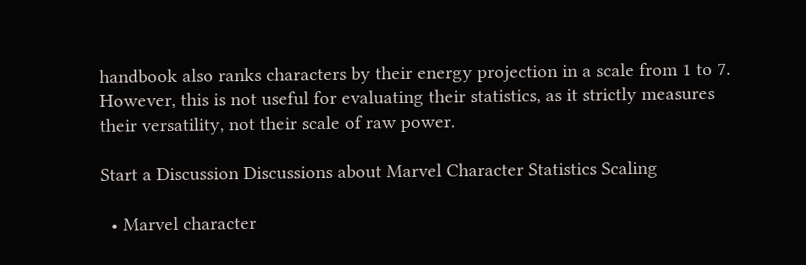handbook also ranks characters by their energy projection in a scale from 1 to 7. However, this is not useful for evaluating their statistics, as it strictly measures their versatility, not their scale of raw power.

Start a Discussion Discussions about Marvel Character Statistics Scaling

  • Marvel character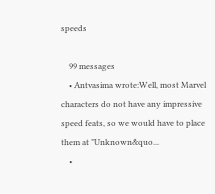speeds

    99 messages
    • Antvasima wrote:Well, most Marvel characters do not have any impressive speed feats, so we would have to place them at "Unknown&quo...
    •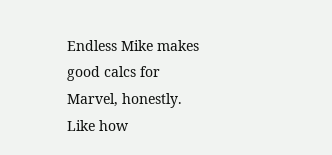Endless Mike makes good calcs for Marvel, honestly. Like how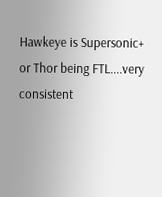Hawkeye is Supersonic+ or Thor being FTL....very consistent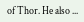of Thor. He also ...